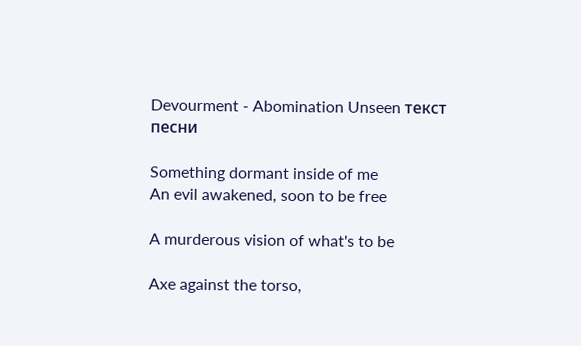Devourment - Abomination Unseen текст песни

Something dormant inside of me
An evil awakened, soon to be free

A murderous vision of what's to be

Axe against the torso,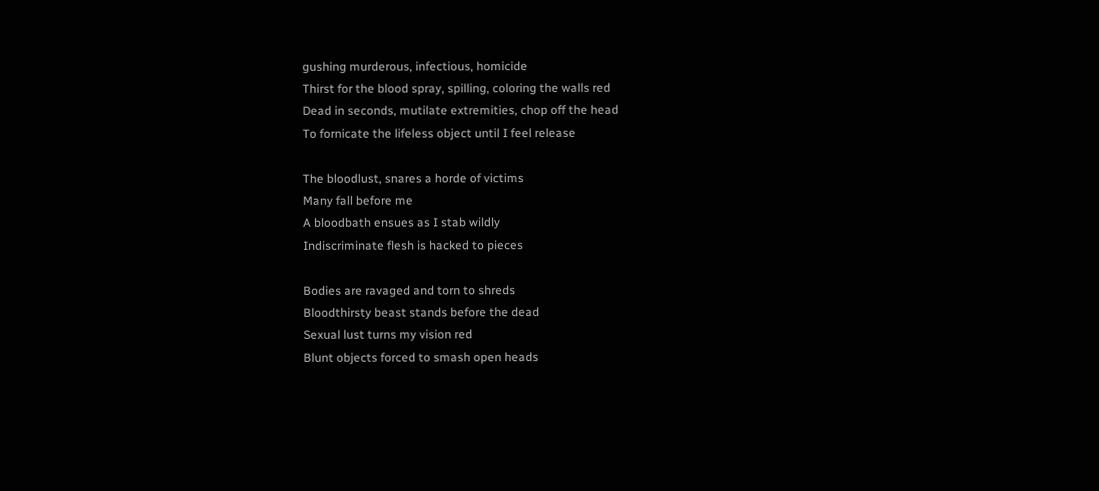gushing murderous, infectious, homicide
Thirst for the blood spray, spilling, coloring the walls red
Dead in seconds, mutilate extremities, chop off the head
To fornicate the lifeless object until I feel release

The bloodlust, snares a horde of victims
Many fall before me
A bloodbath ensues as I stab wildly
Indiscriminate flesh is hacked to pieces

Bodies are ravaged and torn to shreds
Bloodthirsty beast stands before the dead
Sexual lust turns my vision red
Blunt objects forced to smash open heads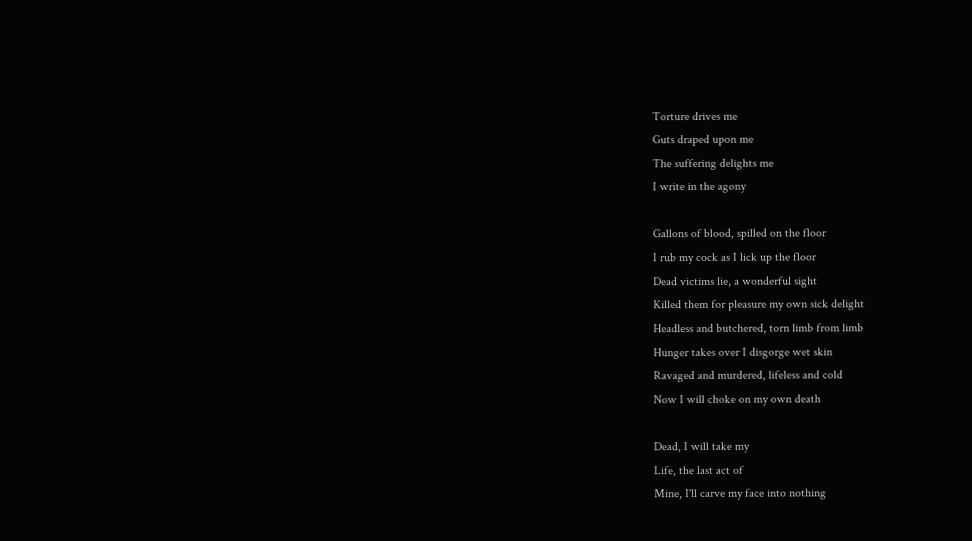Torture drives me
Guts draped upon me
The suffering delights me
I write in the agony

Gallons of blood, spilled on the floor
I rub my cock as I lick up the floor
Dead victims lie, a wonderful sight
Killed them for pleasure my own sick delight
Headless and butchered, torn limb from limb
Hunger takes over I disgorge wet skin
Ravaged and murdered, lifeless and cold
Now I will choke on my own death

Dead, I will take my
Life, the last act of
Mine, I'll carve my face into nothing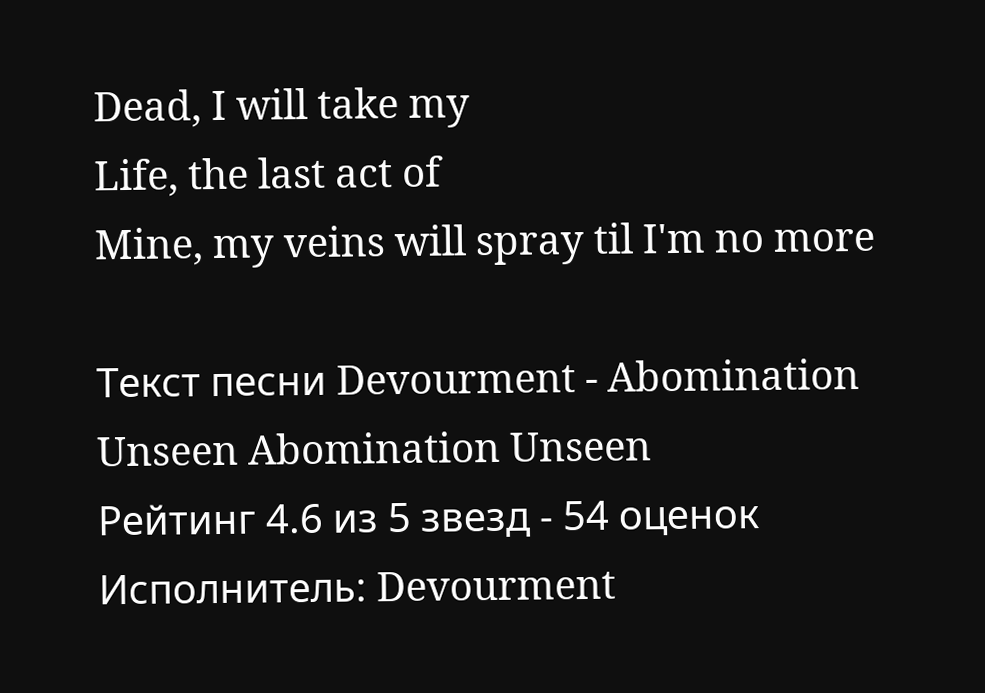Dead, I will take my
Life, the last act of
Mine, my veins will spray til I'm no more

Текст песни Devourment - Abomination Unseen Abomination Unseen
Рейтинг 4.6 из 5 звезд - 54 оценок
Исполнитель: Devourment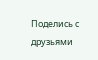Поделись с друзьями